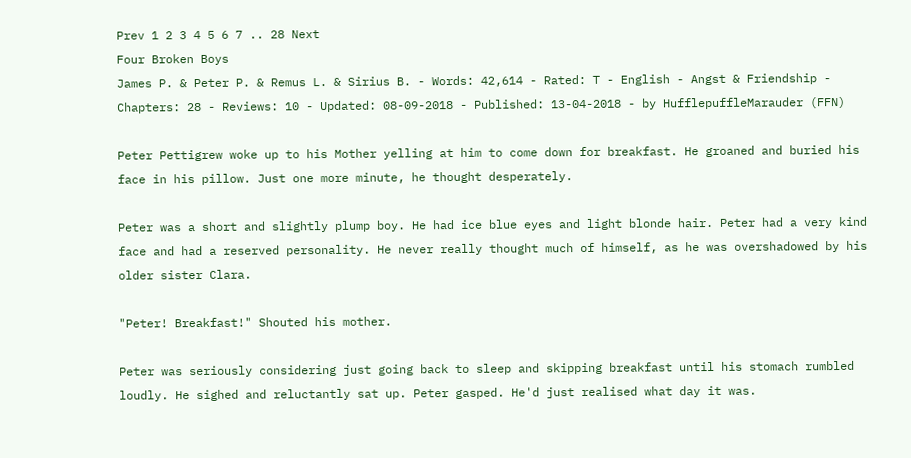Prev 1 2 3 4 5 6 7 .. 28 Next
Four Broken Boys
James P. & Peter P. & Remus L. & Sirius B. - Words: 42,614 - Rated: T - English - Angst & Friendship - Chapters: 28 - Reviews: 10 - Updated: 08-09-2018 - Published: 13-04-2018 - by HufflepuffleMarauder (FFN)

Peter Pettigrew woke up to his Mother yelling at him to come down for breakfast. He groaned and buried his face in his pillow. Just one more minute, he thought desperately.

Peter was a short and slightly plump boy. He had ice blue eyes and light blonde hair. Peter had a very kind face and had a reserved personality. He never really thought much of himself, as he was overshadowed by his older sister Clara.

"Peter! Breakfast!" Shouted his mother.

Peter was seriously considering just going back to sleep and skipping breakfast until his stomach rumbled loudly. He sighed and reluctantly sat up. Peter gasped. He'd just realised what day it was.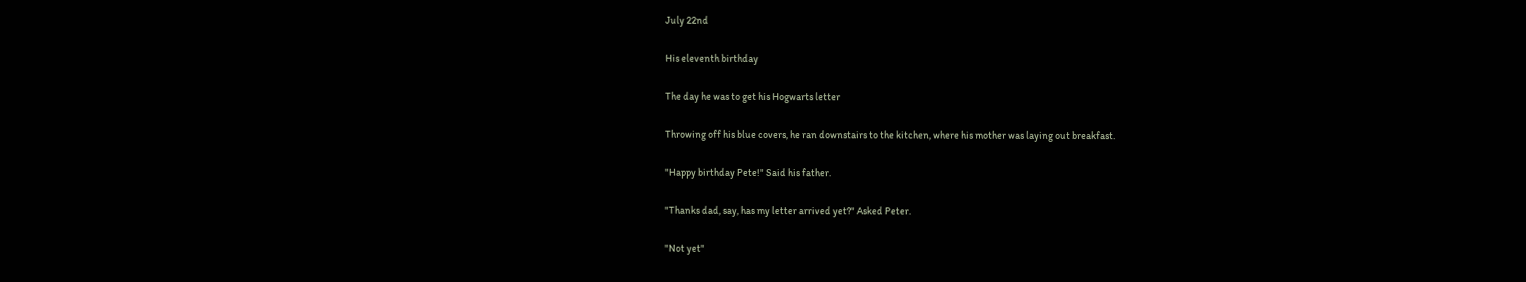July 22nd

His eleventh birthday

The day he was to get his Hogwarts letter

Throwing off his blue covers, he ran downstairs to the kitchen, where his mother was laying out breakfast.

"Happy birthday Pete!" Said his father.

"Thanks dad, say, has my letter arrived yet?" Asked Peter.

"Not yet"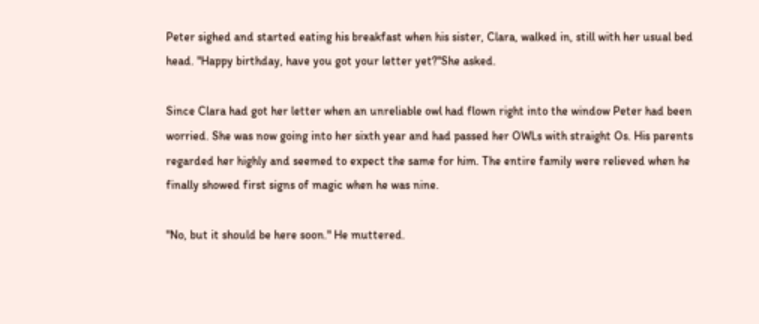Peter sighed and started eating his breakfast when his sister, Clara, walked in, still with her usual bed head. "Happy birthday, have you got your letter yet?"She asked.

Since Clara had got her letter when an unreliable owl had flown right into the window Peter had been worried. She was now going into her sixth year and had passed her OWLs with straight Os. His parents regarded her highly and seemed to expect the same for him. The entire family were relieved when he finally showed first signs of magic when he was nine.

"No, but it should be here soon." He muttered.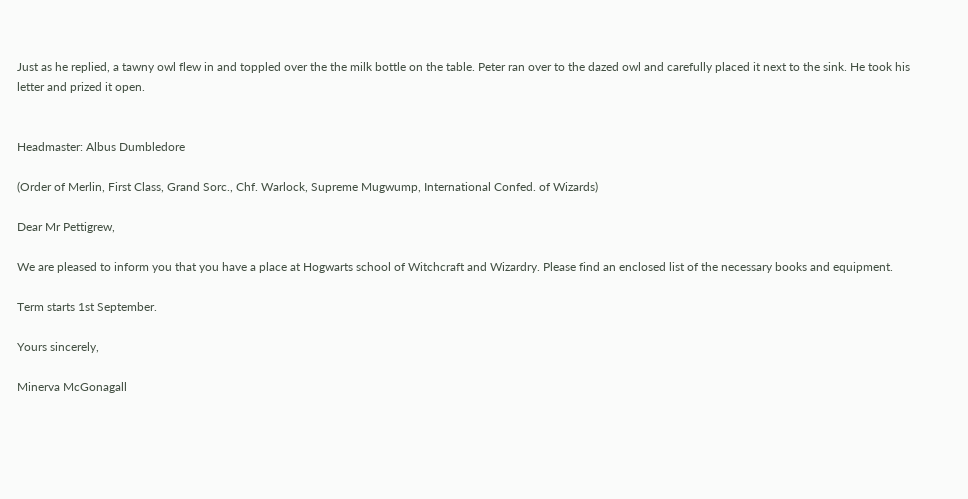Just as he replied, a tawny owl flew in and toppled over the the milk bottle on the table. Peter ran over to the dazed owl and carefully placed it next to the sink. He took his letter and prized it open.


Headmaster: Albus Dumbledore

(Order of Merlin, First Class, Grand Sorc., Chf. Warlock, Supreme Mugwump, International Confed. of Wizards)

Dear Mr Pettigrew,

We are pleased to inform you that you have a place at Hogwarts school of Witchcraft and Wizardry. Please find an enclosed list of the necessary books and equipment.

Term starts 1st September.

Yours sincerely,

Minerva McGonagall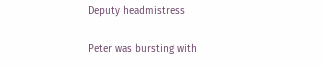Deputy headmistress

Peter was bursting with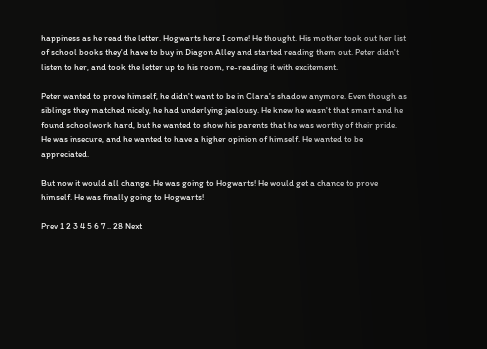happiness as he read the letter. Hogwarts here I come! He thought. His mother took out her list of school books they'd have to buy in Diagon Alley and started reading them out. Peter didn't listen to her, and took the letter up to his room, re-reading it with excitement.

Peter wanted to prove himself, he didn't want to be in Clara's shadow anymore. Even though as siblings they matched nicely, he had underlying jealousy. He knew he wasn't that smart and he found schoolwork hard, but he wanted to show his parents that he was worthy of their pride. He was insecure, and he wanted to have a higher opinion of himself. He wanted to be appreciated.

But now it would all change. He was going to Hogwarts! He would get a chance to prove himself. He was finally going to Hogwarts!

Prev 1 2 3 4 5 6 7 .. 28 Next